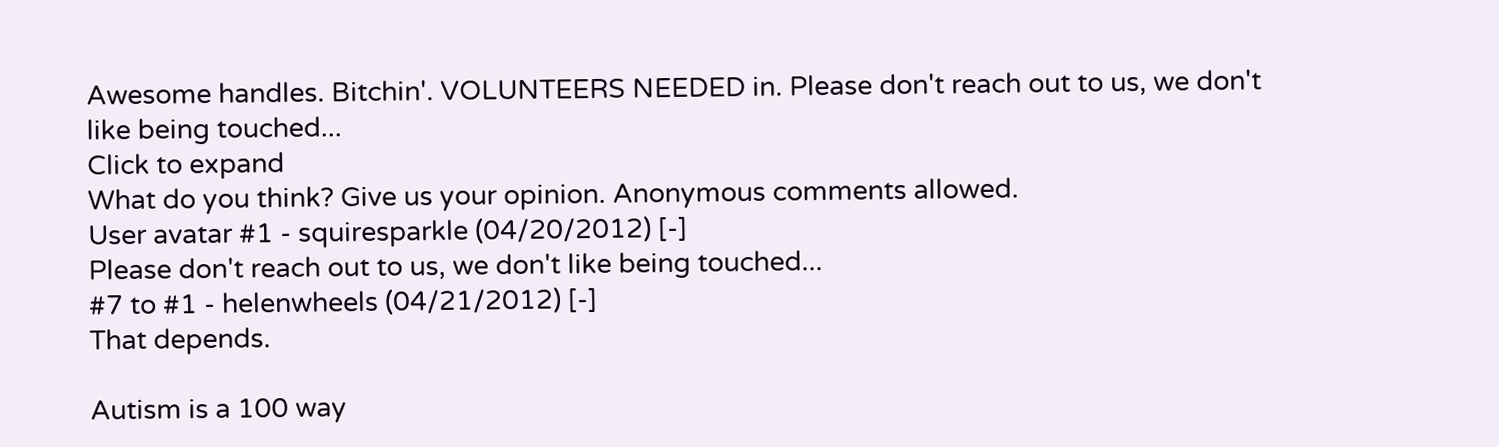Awesome handles. Bitchin'. VOLUNTEERS NEEDED in. Please don't reach out to us, we don't like being touched...
Click to expand
What do you think? Give us your opinion. Anonymous comments allowed.
User avatar #1 - squiresparkle (04/20/2012) [-]
Please don't reach out to us, we don't like being touched...
#7 to #1 - helenwheels (04/21/2012) [-]
That depends.

Autism is a 100 way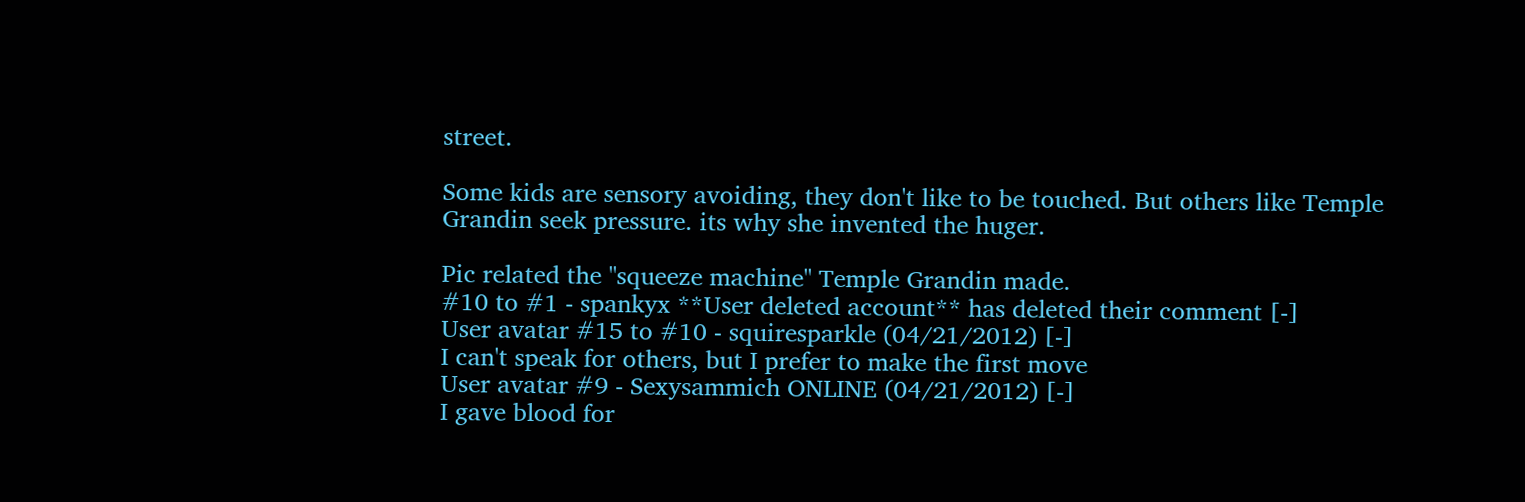street.

Some kids are sensory avoiding, they don't like to be touched. But others like Temple Grandin seek pressure. its why she invented the huger.

Pic related the "squeeze machine" Temple Grandin made.
#10 to #1 - spankyx **User deleted account** has deleted their comment [-]
User avatar #15 to #10 - squiresparkle (04/21/2012) [-]
I can't speak for others, but I prefer to make the first move
User avatar #9 - Sexysammich ONLINE (04/21/2012) [-]
I gave blood for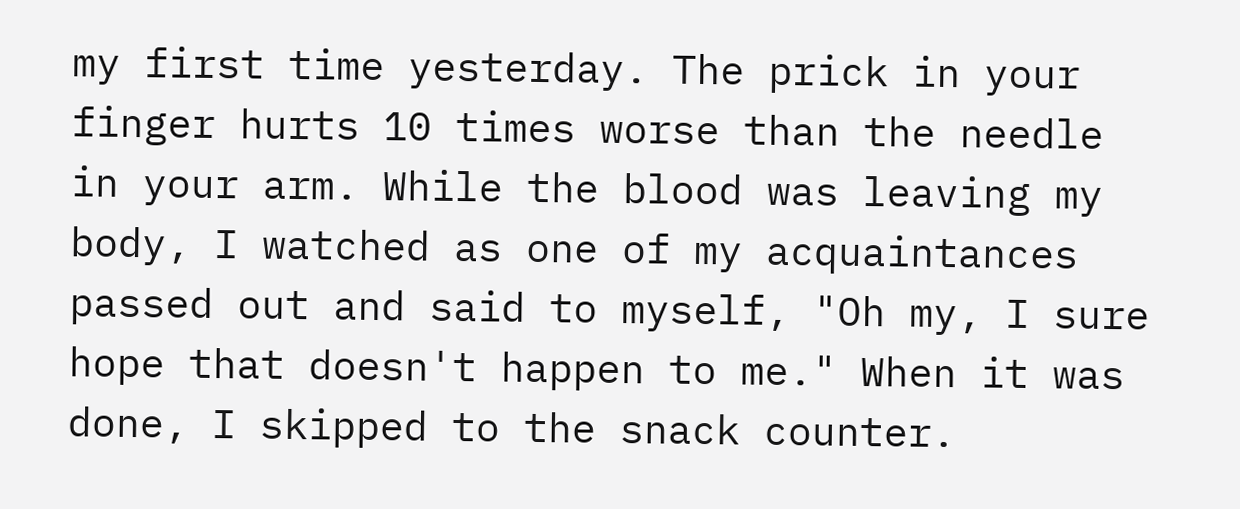my first time yesterday. The prick in your finger hurts 10 times worse than the needle in your arm. While the blood was leaving my body, I watched as one of my acquaintances passed out and said to myself, "Oh my, I sure hope that doesn't happen to me." When it was done, I skipped to the snack counter.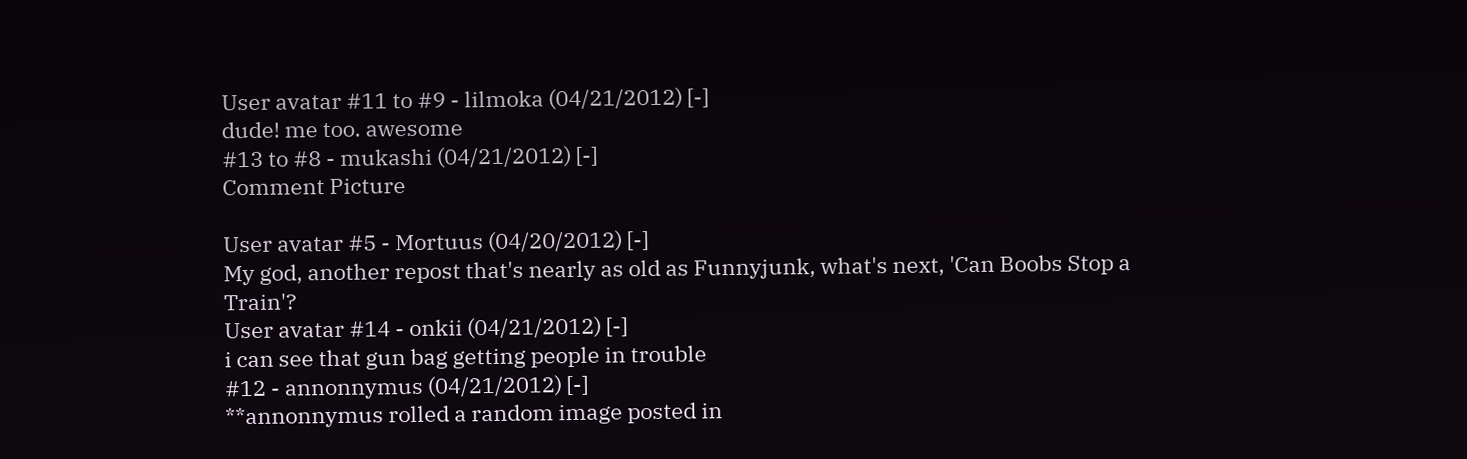User avatar #11 to #9 - lilmoka (04/21/2012) [-]
dude! me too. awesome
#13 to #8 - mukashi (04/21/2012) [-]
Comment Picture

User avatar #5 - Mortuus (04/20/2012) [-]
My god, another repost that's nearly as old as Funnyjunk, what's next, 'Can Boobs Stop a Train'?
User avatar #14 - onkii (04/21/2012) [-]
i can see that gun bag getting people in trouble
#12 - annonnymus (04/21/2012) [-]
**annonnymus rolled a random image posted in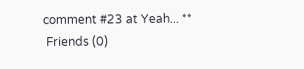comment #23 at Yeah... **
 Friends (0)